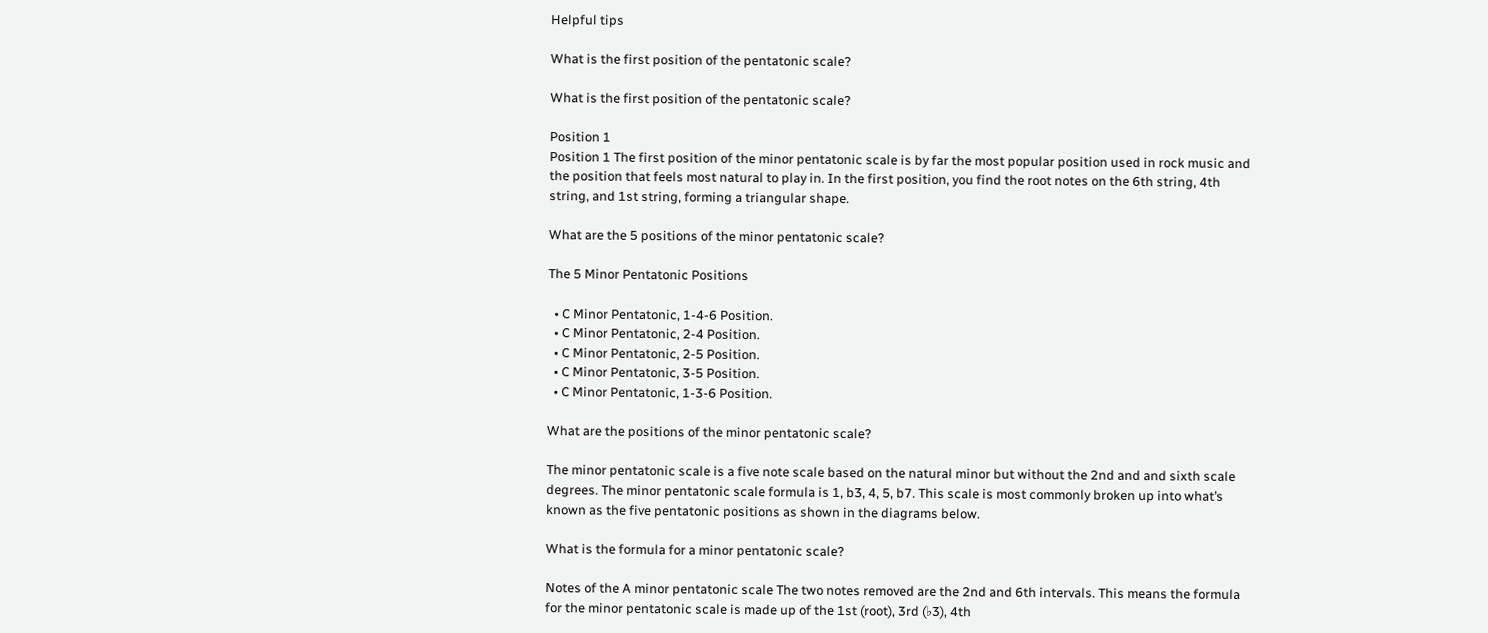Helpful tips

What is the first position of the pentatonic scale?

What is the first position of the pentatonic scale?

Position 1
Position 1 The first position of the minor pentatonic scale is by far the most popular position used in rock music and the position that feels most natural to play in. In the first position, you find the root notes on the 6th string, 4th string, and 1st string, forming a triangular shape.

What are the 5 positions of the minor pentatonic scale?

The 5 Minor Pentatonic Positions

  • C Minor Pentatonic, 1-4-6 Position.
  • C Minor Pentatonic, 2-4 Position.
  • C Minor Pentatonic, 2-5 Position.
  • C Minor Pentatonic, 3-5 Position.
  • C Minor Pentatonic, 1-3-6 Position.

What are the positions of the minor pentatonic scale?

The minor pentatonic scale is a five note scale based on the natural minor but without the 2nd and and sixth scale degrees. The minor pentatonic scale formula is 1, b3, 4, 5, b7. This scale is most commonly broken up into what’s known as the five pentatonic positions as shown in the diagrams below.

What is the formula for a minor pentatonic scale?

Notes of the A minor pentatonic scale The two notes removed are the 2nd and 6th intervals. This means the formula for the minor pentatonic scale is made up of the 1st (root), 3rd (♭3), 4th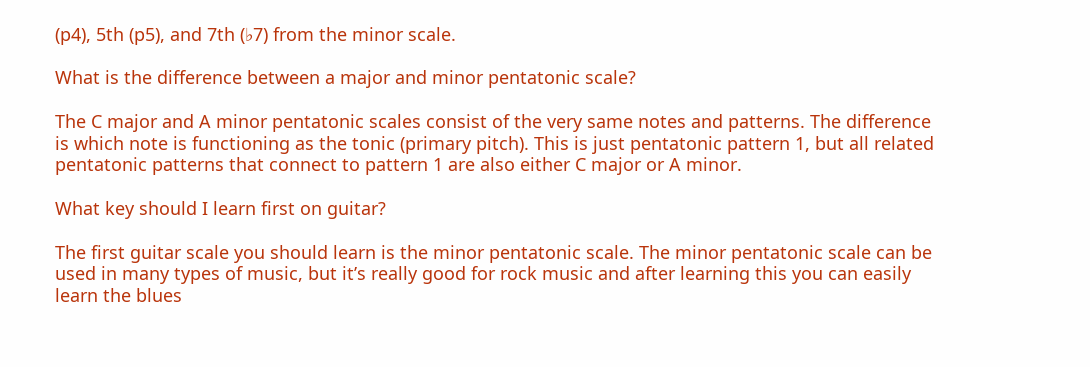(p4), 5th (p5), and 7th (♭7) from the minor scale.

What is the difference between a major and minor pentatonic scale?

The C major and A minor pentatonic scales consist of the very same notes and patterns. The difference is which note is functioning as the tonic (primary pitch). This is just pentatonic pattern 1, but all related pentatonic patterns that connect to pattern 1 are also either C major or A minor.

What key should I learn first on guitar?

The first guitar scale you should learn is the minor pentatonic scale. The minor pentatonic scale can be used in many types of music, but it’s really good for rock music and after learning this you can easily learn the blues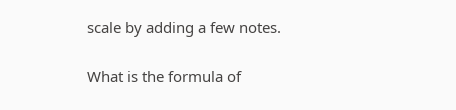scale by adding a few notes.

What is the formula of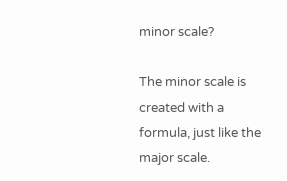minor scale?

The minor scale is created with a formula, just like the major scale.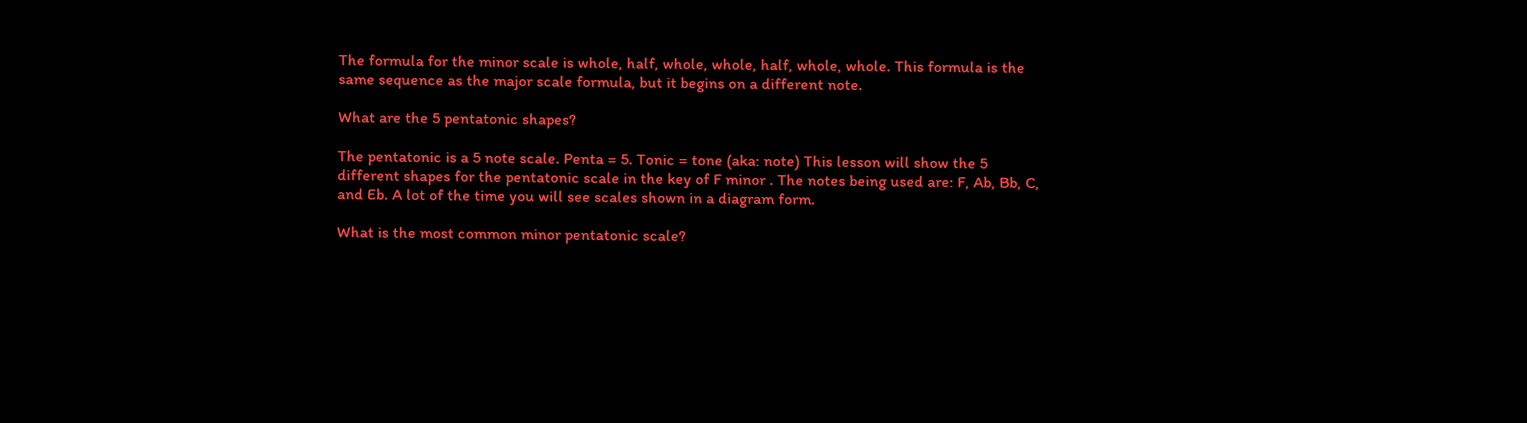The formula for the minor scale is whole, half, whole, whole, half, whole, whole. This formula is the same sequence as the major scale formula, but it begins on a different note.

What are the 5 pentatonic shapes?

The pentatonic is a 5 note scale. Penta = 5. Tonic = tone (aka: note) This lesson will show the 5 different shapes for the pentatonic scale in the key of F minor . The notes being used are: F, Ab, Bb, C, and Eb. A lot of the time you will see scales shown in a diagram form.

What is the most common minor pentatonic scale?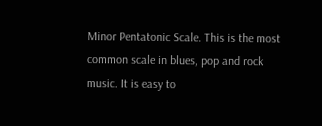Minor Pentatonic Scale. This is the most common scale in blues, pop and rock music. It is easy to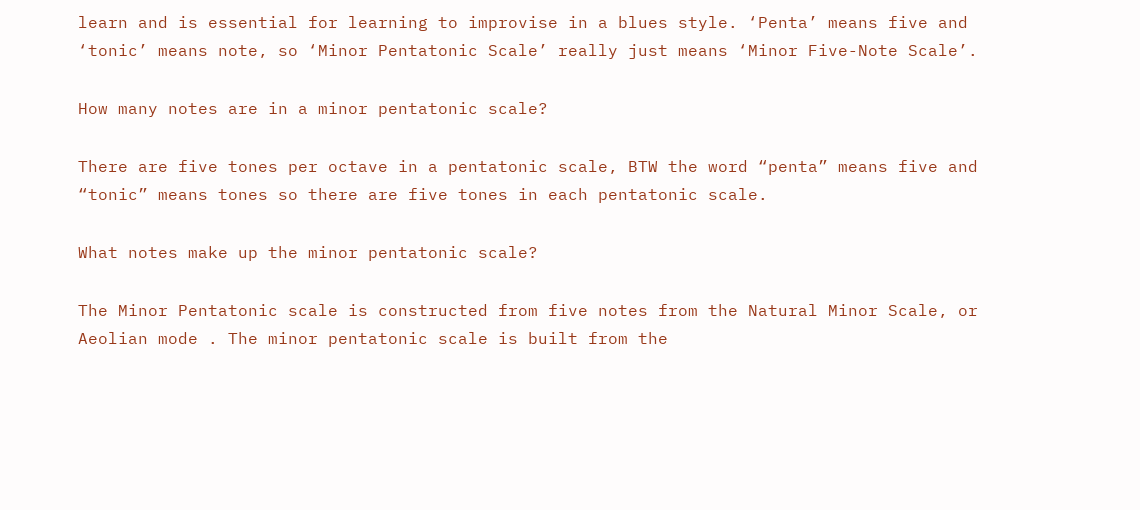learn and is essential for learning to improvise in a blues style. ‘Penta’ means five and ‘tonic’ means note, so ‘Minor Pentatonic Scale’ really just means ‘Minor Five-Note Scale’.

How many notes are in a minor pentatonic scale?

There are five tones per octave in a pentatonic scale, BTW the word “penta” means five and “tonic” means tones so there are five tones in each pentatonic scale.

What notes make up the minor pentatonic scale?

The Minor Pentatonic scale is constructed from five notes from the Natural Minor Scale, or Aeolian mode . The minor pentatonic scale is built from the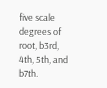five scale degrees of root, b3rd, 4th, 5th, and b7th.